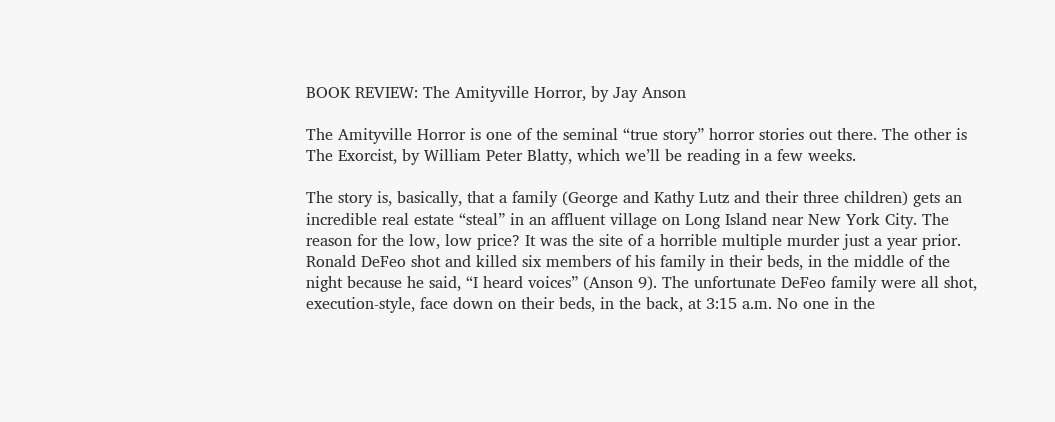BOOK REVIEW: The Amityville Horror, by Jay Anson

The Amityville Horror is one of the seminal “true story” horror stories out there. The other is The Exorcist, by William Peter Blatty, which we’ll be reading in a few weeks.

The story is, basically, that a family (George and Kathy Lutz and their three children) gets an incredible real estate “steal” in an affluent village on Long Island near New York City. The reason for the low, low price? It was the site of a horrible multiple murder just a year prior. Ronald DeFeo shot and killed six members of his family in their beds, in the middle of the night because he said, “I heard voices” (Anson 9). The unfortunate DeFeo family were all shot, execution-style, face down on their beds, in the back, at 3:15 a.m. No one in the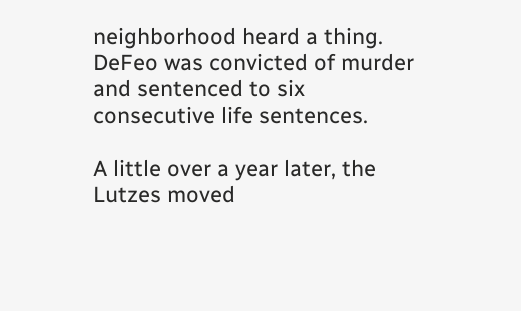neighborhood heard a thing. DeFeo was convicted of murder and sentenced to six consecutive life sentences.

A little over a year later, the Lutzes moved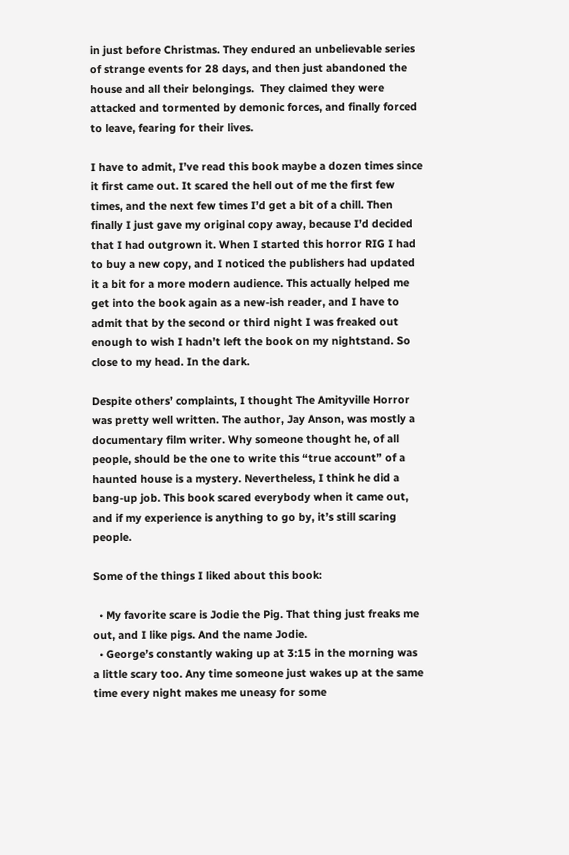in just before Christmas. They endured an unbelievable series of strange events for 28 days, and then just abandoned the house and all their belongings.  They claimed they were attacked and tormented by demonic forces, and finally forced to leave, fearing for their lives.

I have to admit, I’ve read this book maybe a dozen times since it first came out. It scared the hell out of me the first few times, and the next few times I’d get a bit of a chill. Then finally I just gave my original copy away, because I’d decided that I had outgrown it. When I started this horror RIG I had to buy a new copy, and I noticed the publishers had updated it a bit for a more modern audience. This actually helped me get into the book again as a new-ish reader, and I have to admit that by the second or third night I was freaked out enough to wish I hadn’t left the book on my nightstand. So close to my head. In the dark.

Despite others’ complaints, I thought The Amityville Horror was pretty well written. The author, Jay Anson, was mostly a documentary film writer. Why someone thought he, of all people, should be the one to write this “true account” of a haunted house is a mystery. Nevertheless, I think he did a bang-up job. This book scared everybody when it came out, and if my experience is anything to go by, it’s still scaring people.

Some of the things I liked about this book:

  • My favorite scare is Jodie the Pig. That thing just freaks me out, and I like pigs. And the name Jodie.
  • George’s constantly waking up at 3:15 in the morning was a little scary too. Any time someone just wakes up at the same time every night makes me uneasy for some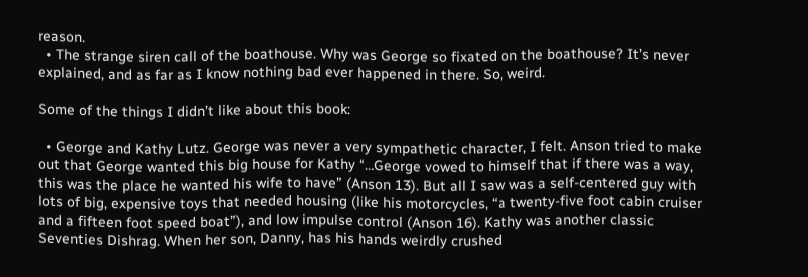reason.
  • The strange siren call of the boathouse. Why was George so fixated on the boathouse? It’s never explained, and as far as I know nothing bad ever happened in there. So, weird.

Some of the things I didn’t like about this book:

  • George and Kathy Lutz. George was never a very sympathetic character, I felt. Anson tried to make out that George wanted this big house for Kathy “…George vowed to himself that if there was a way, this was the place he wanted his wife to have” (Anson 13). But all I saw was a self-centered guy with lots of big, expensive toys that needed housing (like his motorcycles, “a twenty-five foot cabin cruiser and a fifteen foot speed boat”), and low impulse control (Anson 16). Kathy was another classic Seventies Dishrag. When her son, Danny, has his hands weirdly crushed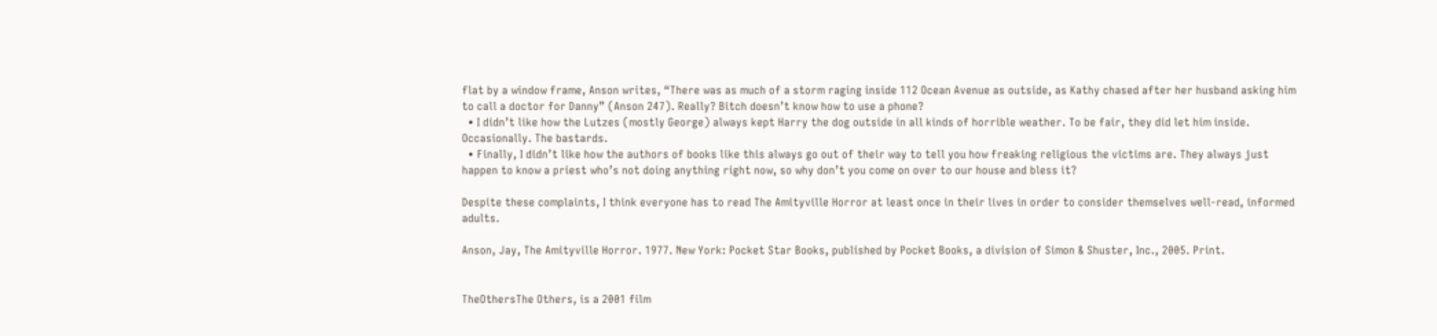flat by a window frame, Anson writes, “There was as much of a storm raging inside 112 Ocean Avenue as outside, as Kathy chased after her husband asking him to call a doctor for Danny” (Anson 247). Really? Bitch doesn’t know how to use a phone?
  • I didn’t like how the Lutzes (mostly George) always kept Harry the dog outside in all kinds of horrible weather. To be fair, they did let him inside. Occasionally. The bastards.
  • Finally, I didn’t like how the authors of books like this always go out of their way to tell you how freaking religious the victims are. They always just happen to know a priest who’s not doing anything right now, so why don’t you come on over to our house and bless it?

Despite these complaints, I think everyone has to read The Amityville Horror at least once in their lives in order to consider themselves well-read, informed adults.

Anson, Jay, The Amityville Horror. 1977. New York: Pocket Star Books, published by Pocket Books, a division of Simon & Shuster, Inc., 2005. Print.


TheOthersThe Others, is a 2001 film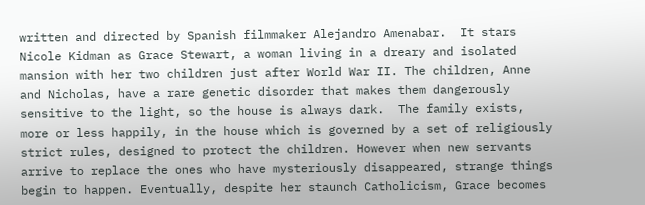written and directed by Spanish filmmaker Alejandro Amenabar.  It stars Nicole Kidman as Grace Stewart, a woman living in a dreary and isolated mansion with her two children just after World War II. The children, Anne and Nicholas, have a rare genetic disorder that makes them dangerously sensitive to the light, so the house is always dark.  The family exists, more or less happily, in the house which is governed by a set of religiously strict rules, designed to protect the children. However when new servants arrive to replace the ones who have mysteriously disappeared, strange things begin to happen. Eventually, despite her staunch Catholicism, Grace becomes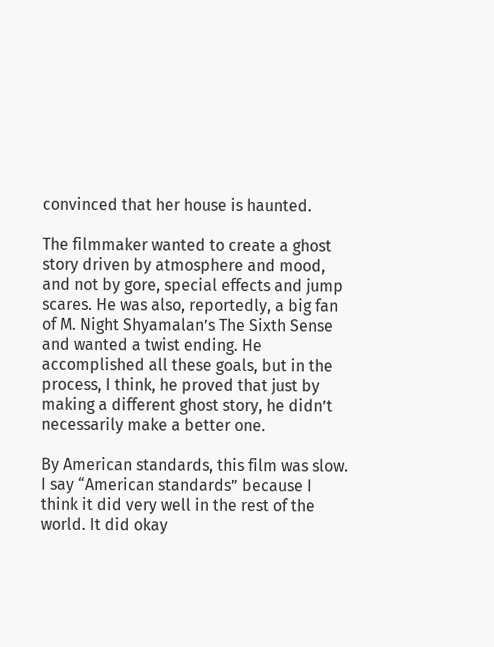convinced that her house is haunted.

The filmmaker wanted to create a ghost story driven by atmosphere and mood, and not by gore, special effects and jump scares. He was also, reportedly, a big fan of M. Night Shyamalan’s The Sixth Sense and wanted a twist ending. He accomplished all these goals, but in the process, I think, he proved that just by making a different ghost story, he didn’t necessarily make a better one.

By American standards, this film was slow. I say “American standards” because I think it did very well in the rest of the world. It did okay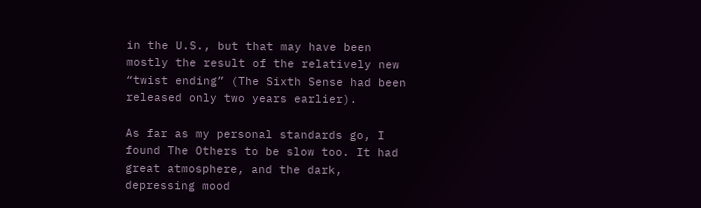in the U.S., but that may have been mostly the result of the relatively new “twist ending” (The Sixth Sense had been released only two years earlier).

As far as my personal standards go, I found The Others to be slow too. It had great atmosphere, and the dark, depressing mood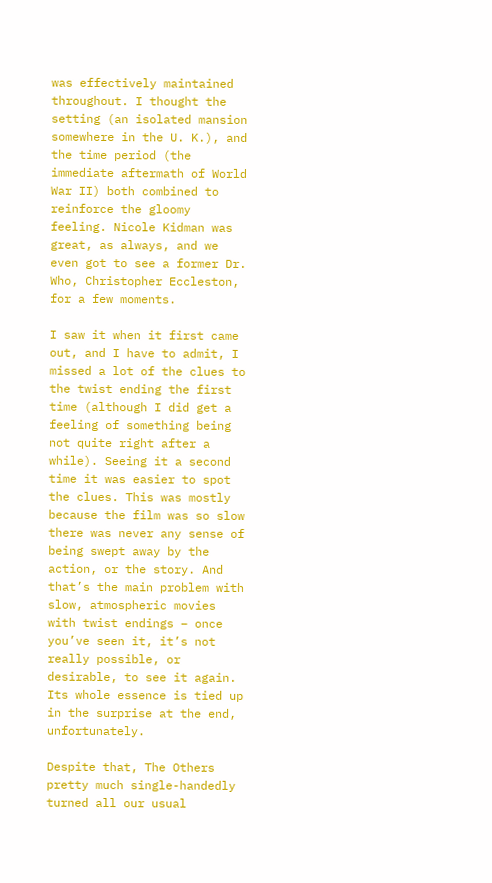was effectively maintained throughout. I thought the setting (an isolated mansion somewhere in the U. K.), and the time period (the immediate aftermath of World War II) both combined to reinforce the gloomy feeling. Nicole Kidman was great, as always, and we even got to see a former Dr. Who, Christopher Eccleston, for a few moments.

I saw it when it first came out, and I have to admit, I missed a lot of the clues to the twist ending the first time (although I did get a feeling of something being not quite right after a while). Seeing it a second time it was easier to spot the clues. This was mostly because the film was so slow there was never any sense of being swept away by the action, or the story. And that’s the main problem with slow, atmospheric movies with twist endings – once you’ve seen it, it’s not really possible, or desirable, to see it again. Its whole essence is tied up in the surprise at the end, unfortunately.

Despite that, The Others pretty much single-handedly turned all our usual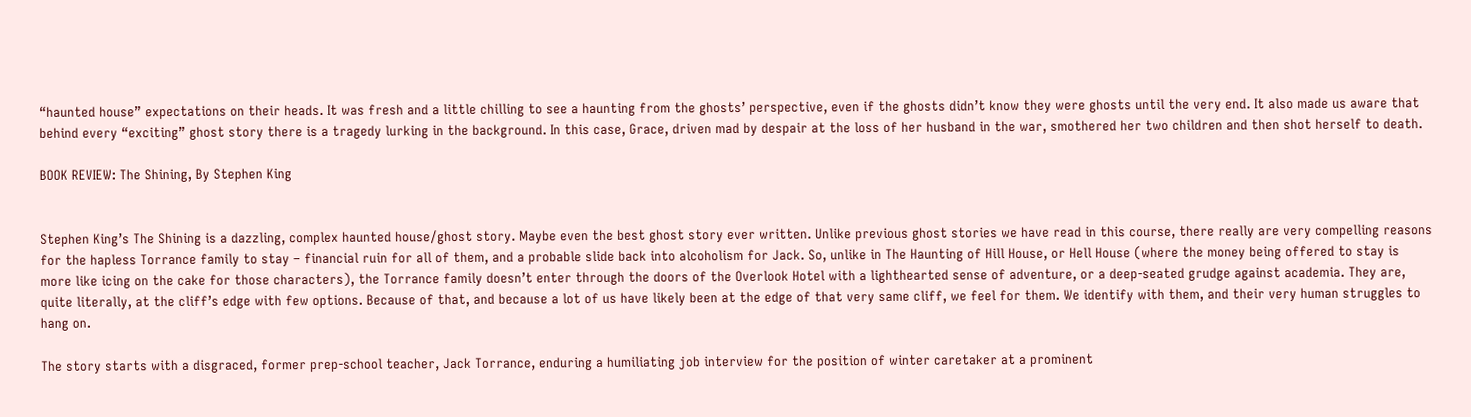“haunted house” expectations on their heads. It was fresh and a little chilling to see a haunting from the ghosts’ perspective, even if the ghosts didn’t know they were ghosts until the very end. It also made us aware that behind every “exciting” ghost story there is a tragedy lurking in the background. In this case, Grace, driven mad by despair at the loss of her husband in the war, smothered her two children and then shot herself to death.

BOOK REVIEW: The Shining, By Stephen King


Stephen King’s The Shining is a dazzling, complex haunted house/ghost story. Maybe even the best ghost story ever written. Unlike previous ghost stories we have read in this course, there really are very compelling reasons for the hapless Torrance family to stay – financial ruin for all of them, and a probable slide back into alcoholism for Jack. So, unlike in The Haunting of Hill House, or Hell House (where the money being offered to stay is more like icing on the cake for those characters), the Torrance family doesn’t enter through the doors of the Overlook Hotel with a lighthearted sense of adventure, or a deep-seated grudge against academia. They are, quite literally, at the cliff’s edge with few options. Because of that, and because a lot of us have likely been at the edge of that very same cliff, we feel for them. We identify with them, and their very human struggles to hang on.

The story starts with a disgraced, former prep-school teacher, Jack Torrance, enduring a humiliating job interview for the position of winter caretaker at a prominent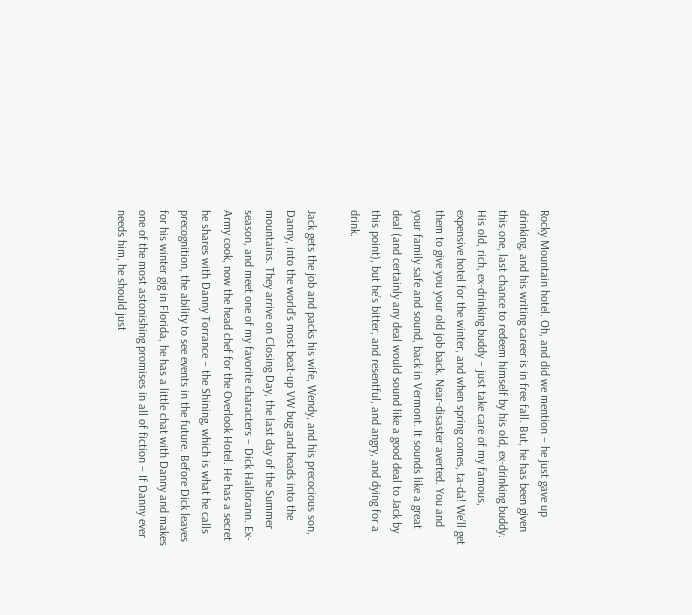Rocky Mountain hotel. Oh, and did we mention – he just gave up drinking, and his writing career is in free fall. But, he has been given this one, last chance to redeem himself by his old, ex-drinking buddy. His old, rich, ex-drinking buddy – just take care of my famous, expensive hotel for the winter, and when spring comes, ta-da! We’ll get them to give you your old job back. Near-disaster averted. You and your family safe and sound, back in Vermont. It sounds like a great deal (and certainly any deal would sound like a good deal to Jack by this point), but he’s bitter, and resentful, and angry, and dying for a drink.

Jack gets the job and packs his wife, Wendy, and his precocious son, Danny, into the world’s most beat-up VW bug and heads into the mountains. They arrive on Closing Day, the last day of the Summer season, and meet one of my favorite characters – Dick Hallorann. Ex-Army cook, now the head chef for the Overlook Hotel. He has a secret he shares with Danny Torrance – the Shining, which is what he calls precognition, the ability to see events in the future. Before Dick leaves for his winter gig in Florida, he has a little chat with Danny and makes one of the most astonishing promises in all of fiction – If Danny ever needs him, he should just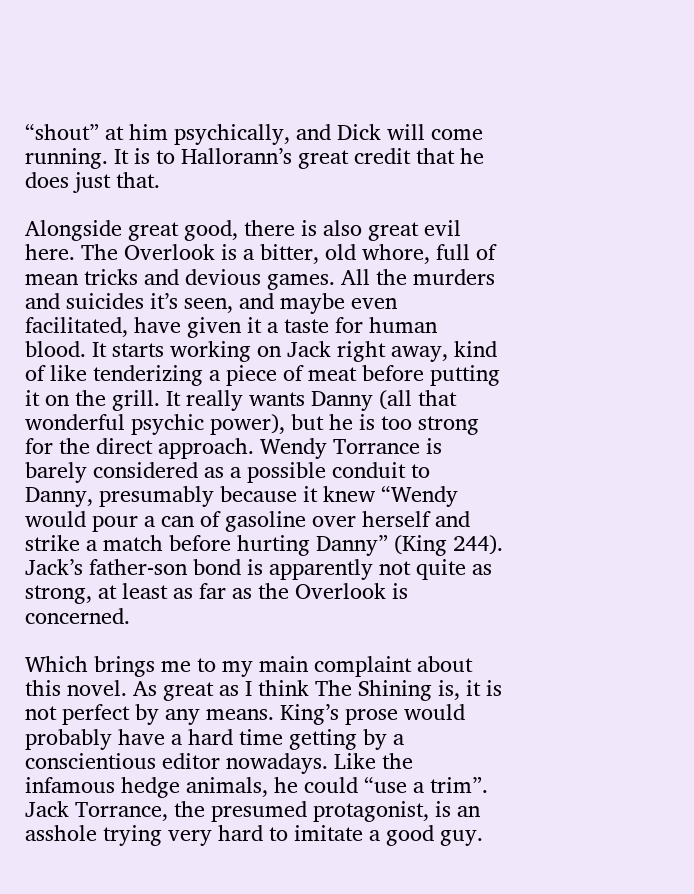“shout” at him psychically, and Dick will come running. It is to Hallorann’s great credit that he does just that.

Alongside great good, there is also great evil here. The Overlook is a bitter, old whore, full of mean tricks and devious games. All the murders and suicides it’s seen, and maybe even facilitated, have given it a taste for human blood. It starts working on Jack right away, kind of like tenderizing a piece of meat before putting it on the grill. It really wants Danny (all that wonderful psychic power), but he is too strong for the direct approach. Wendy Torrance is barely considered as a possible conduit to Danny, presumably because it knew “Wendy would pour a can of gasoline over herself and strike a match before hurting Danny” (King 244). Jack’s father-son bond is apparently not quite as strong, at least as far as the Overlook is concerned.

Which brings me to my main complaint about this novel. As great as I think The Shining is, it is not perfect by any means. King’s prose would probably have a hard time getting by a conscientious editor nowadays. Like the infamous hedge animals, he could “use a trim”. Jack Torrance, the presumed protagonist, is an asshole trying very hard to imitate a good guy.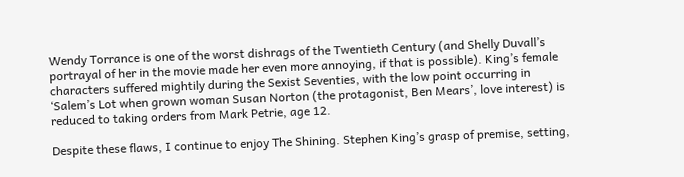Wendy Torrance is one of the worst dishrags of the Twentieth Century (and Shelly Duvall’s portrayal of her in the movie made her even more annoying, if that is possible). King’s female characters suffered mightily during the Sexist Seventies, with the low point occurring in ‘Salem’s Lot when grown woman Susan Norton (the protagonist, Ben Mears’, love interest) is reduced to taking orders from Mark Petrie, age 12.

Despite these flaws, I continue to enjoy The Shining. Stephen King’s grasp of premise, setting,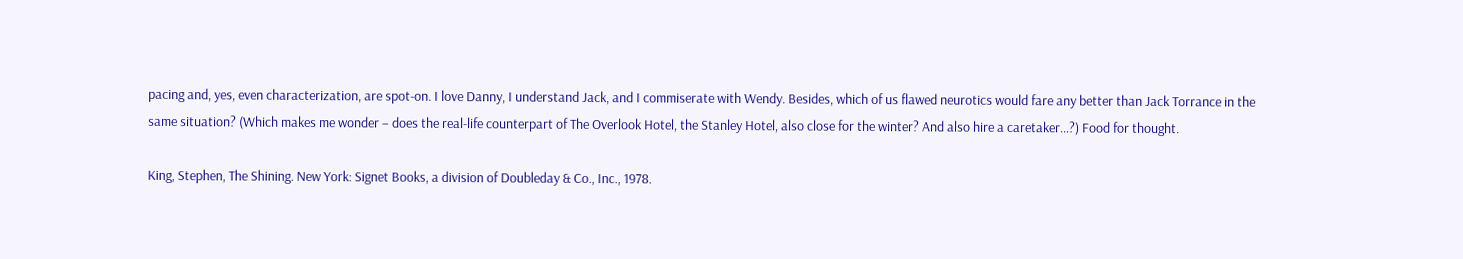pacing and, yes, even characterization, are spot-on. I love Danny, I understand Jack, and I commiserate with Wendy. Besides, which of us flawed neurotics would fare any better than Jack Torrance in the same situation? (Which makes me wonder – does the real-life counterpart of The Overlook Hotel, the Stanley Hotel, also close for the winter? And also hire a caretaker…?) Food for thought.

King, Stephen, The Shining. New York: Signet Books, a division of Doubleday & Co., Inc., 1978.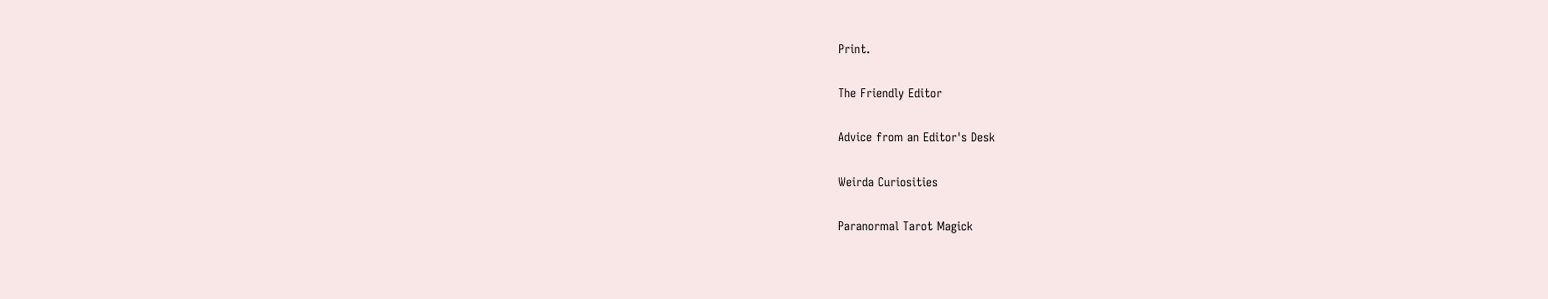Print.

The Friendly Editor

Advice from an Editor's Desk

Weirda Curiosities

Paranormal Tarot Magick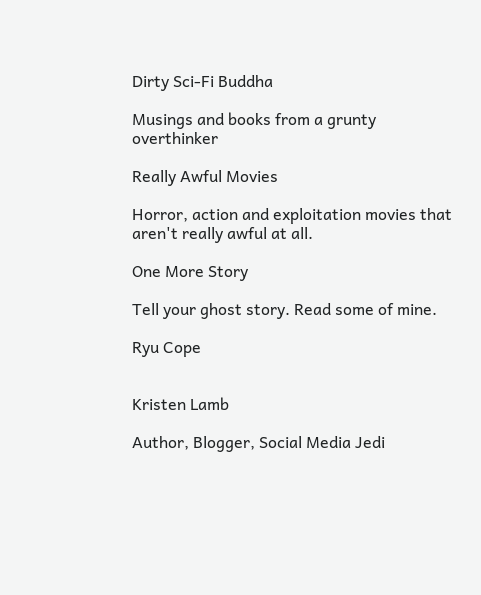Dirty Sci-Fi Buddha

Musings and books from a grunty overthinker

Really Awful Movies

Horror, action and exploitation movies that aren't really awful at all.

One More Story

Tell your ghost story. Read some of mine.

Ryu Cope


Kristen Lamb

Author, Blogger, Social Media Jedi